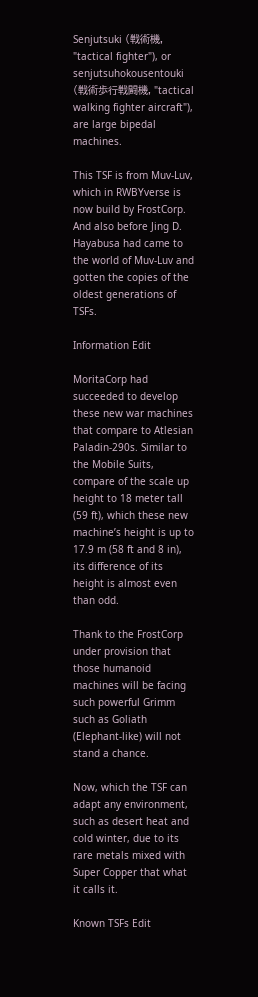Senjutsuki (戦術機, "tactical fighter"), or senjutsuhokousentouki (戦術歩行戦闘機, "tactical walking fighter aircraft"), are large bipedal machines.

This TSF is from Muv-Luv, which in RWBYverse is now build by FrostCorp. And also before Jing D. Hayabusa had came to the world of Muv-Luv and gotten the copies of the oldest generations of TSFs.

Information Edit

MoritaCorp had succeeded to develop these new war machines that compare to Atlesian Paladin-290s. Similar to the Mobile Suits, compare of the scale up height to 18 meter tall (59 ft), which these new machine’s height is up to 17.9 m (58 ft and 8 in), its difference of its height is almost even than odd.

Thank to the FrostCorp under provision that those humanoid machines will be facing such powerful Grimm such as Goliath (Elephant-like) will not stand a chance.

Now, which the TSF can adapt any environment, such as desert heat and cold winter, due to its rare metals mixed with Super Copper that what it calls it.

Known TSFs Edit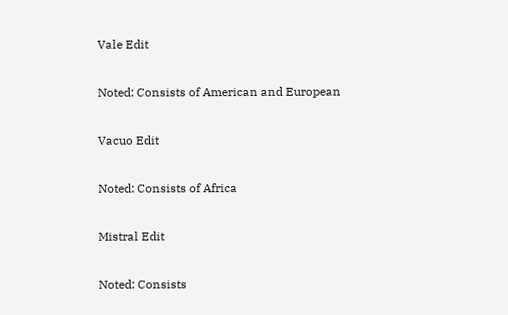Vale Edit

Noted: Consists of American and European

Vacuo Edit

Noted: Consists of Africa

Mistral Edit

Noted: Consists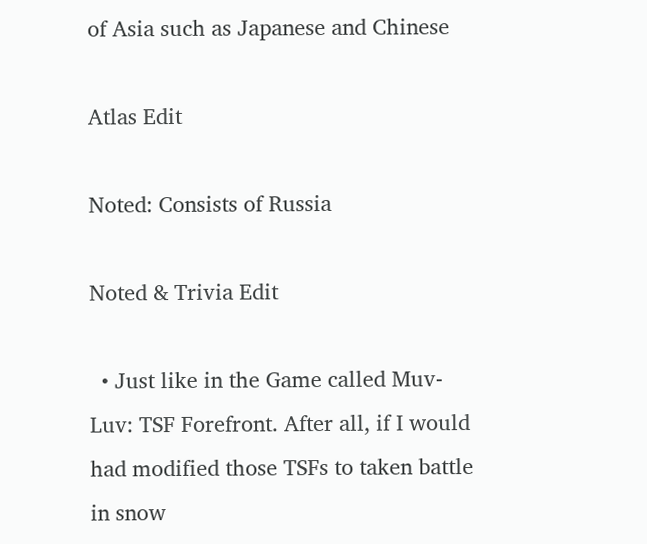of Asia such as Japanese and Chinese

Atlas Edit

Noted: Consists of Russia

Noted & Trivia Edit

  • Just like in the Game called Muv-Luv: TSF Forefront. After all, if I would had modified those TSFs to taken battle in snow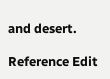and desert.

Reference Edit